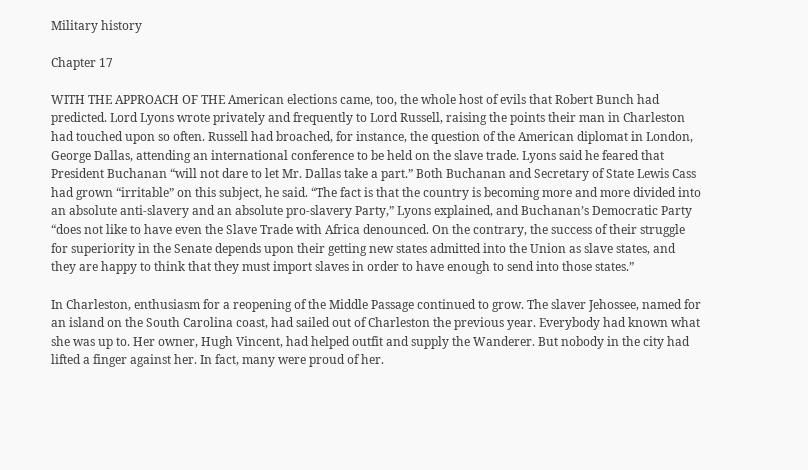Military history

Chapter 17

WITH THE APPROACH OF THE American elections came, too, the whole host of evils that Robert Bunch had predicted. Lord Lyons wrote privately and frequently to Lord Russell, raising the points their man in Charleston had touched upon so often. Russell had broached, for instance, the question of the American diplomat in London, George Dallas, attending an international conference to be held on the slave trade. Lyons said he feared that President Buchanan “will not dare to let Mr. Dallas take a part.” Both Buchanan and Secretary of State Lewis Cass had grown “irritable” on this subject, he said. “The fact is that the country is becoming more and more divided into an absolute anti-slavery and an absolute pro-slavery Party,” Lyons explained, and Buchanan’s Democratic Party “does not like to have even the Slave Trade with Africa denounced. On the contrary, the success of their struggle for superiority in the Senate depends upon their getting new states admitted into the Union as slave states, and they are happy to think that they must import slaves in order to have enough to send into those states.”

In Charleston, enthusiasm for a reopening of the Middle Passage continued to grow. The slaver Jehossee, named for an island on the South Carolina coast, had sailed out of Charleston the previous year. Everybody had known what she was up to. Her owner, Hugh Vincent, had helped outfit and supply the Wanderer. But nobody in the city had lifted a finger against her. In fact, many were proud of her.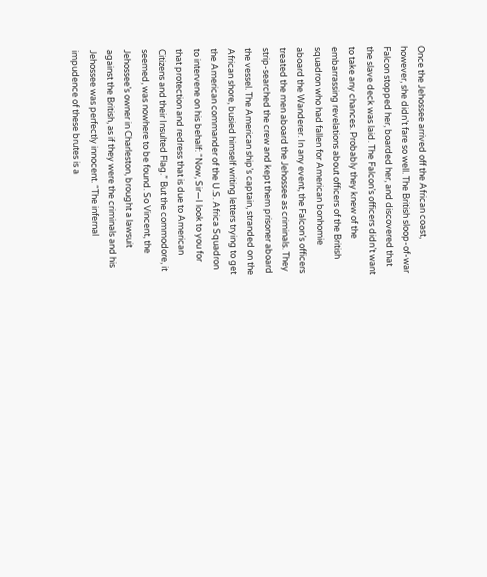Once the Jehossee arrived off the African coast, however, she didn’t fare so well. The British sloop-of-war Falcon stopped her, boarded her, and discovered that the slave deck was laid. The Falcon’s officers didn’t want to take any chances. Probably they knew of the embarrassing revelations about officers of the British squadron who had fallen for American bonhomie aboard the Wanderer. In any event, the Falcon’s officers treated the men aboard the Jehossee as criminals. They strip-searched the crew and kept them prisoner aboard the vessel. The American ship’s captain, stranded on the African shore, busied himself writing letters trying to get the American commander of the U.S. Africa Squadron to intervene on his behalf: “Now, Sir—I look to you for that protection and redress that is due to American Citizens and their Insulted Flag.” But the commodore, it seemed, was nowhere to be found. So Vincent, the Jehossee’s owner in Charleston, brought a lawsuit against the British, as if they were the criminals and his Jehossee was perfectly innocent. “The infernal impudence of these brutes is a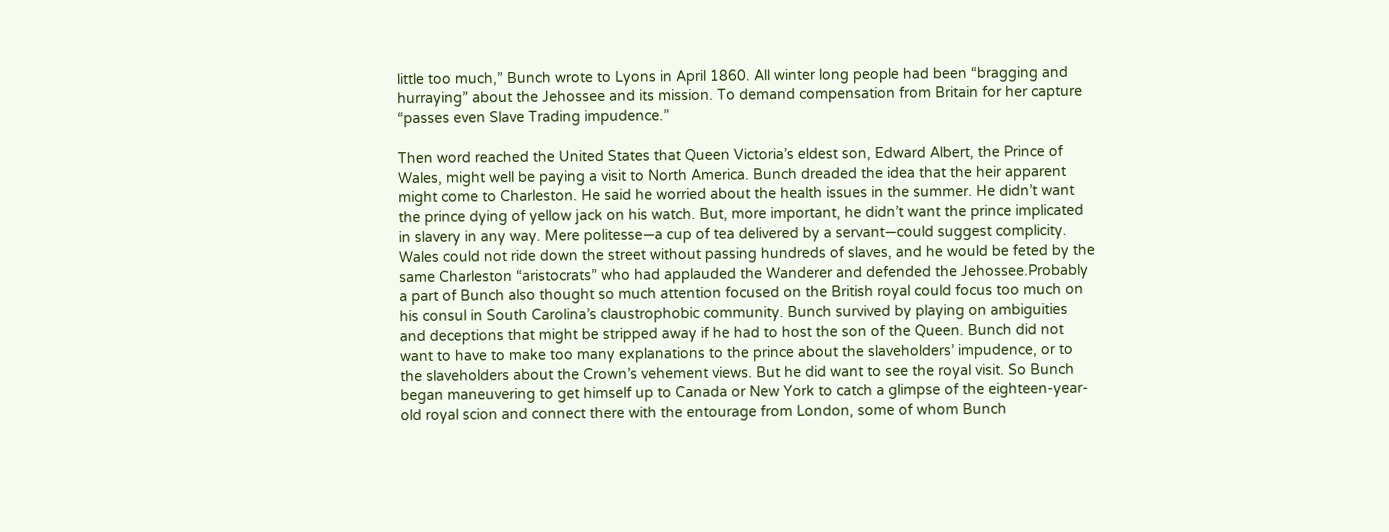little too much,” Bunch wrote to Lyons in April 1860. All winter long people had been “bragging and hurraying” about the Jehossee and its mission. To demand compensation from Britain for her capture “passes even Slave Trading impudence.”

Then word reached the United States that Queen Victoria’s eldest son, Edward Albert, the Prince of Wales, might well be paying a visit to North America. Bunch dreaded the idea that the heir apparent might come to Charleston. He said he worried about the health issues in the summer. He didn’t want the prince dying of yellow jack on his watch. But, more important, he didn’t want the prince implicated in slavery in any way. Mere politesse—a cup of tea delivered by a servant—could suggest complicity. Wales could not ride down the street without passing hundreds of slaves, and he would be feted by the same Charleston “aristocrats” who had applauded the Wanderer and defended the Jehossee.Probably a part of Bunch also thought so much attention focused on the British royal could focus too much on his consul in South Carolina’s claustrophobic community. Bunch survived by playing on ambiguities and deceptions that might be stripped away if he had to host the son of the Queen. Bunch did not want to have to make too many explanations to the prince about the slaveholders’ impudence, or to the slaveholders about the Crown’s vehement views. But he did want to see the royal visit. So Bunch began maneuvering to get himself up to Canada or New York to catch a glimpse of the eighteen-year-old royal scion and connect there with the entourage from London, some of whom Bunch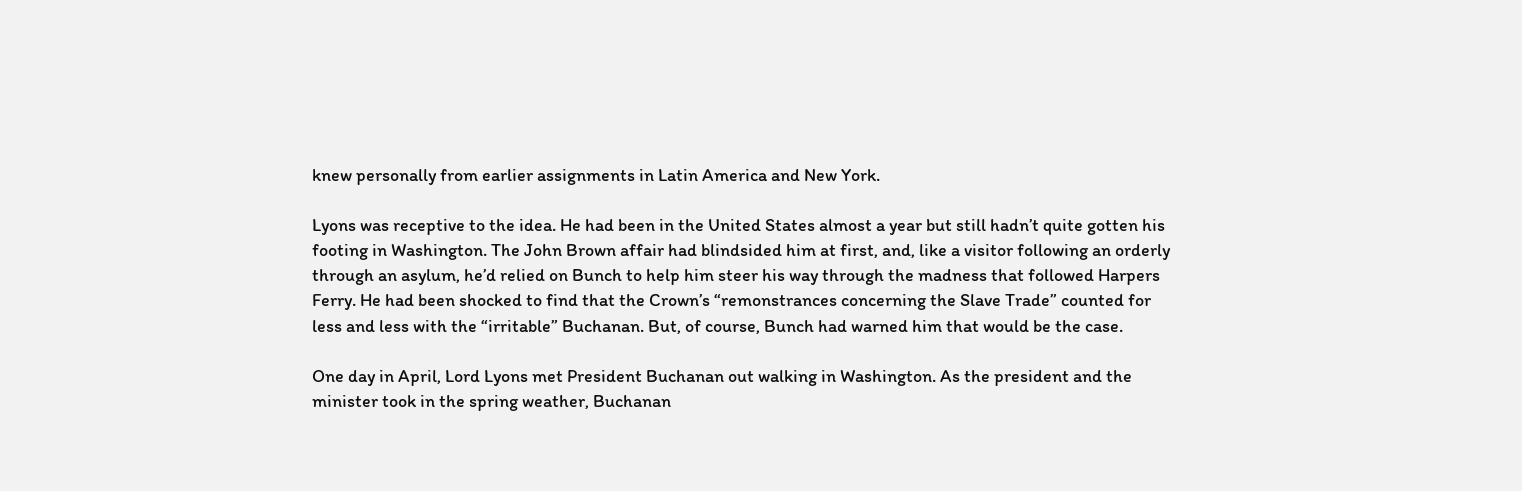knew personally from earlier assignments in Latin America and New York.

Lyons was receptive to the idea. He had been in the United States almost a year but still hadn’t quite gotten his footing in Washington. The John Brown affair had blindsided him at first, and, like a visitor following an orderly through an asylum, he’d relied on Bunch to help him steer his way through the madness that followed Harpers Ferry. He had been shocked to find that the Crown’s “remonstrances concerning the Slave Trade” counted for less and less with the “irritable” Buchanan. But, of course, Bunch had warned him that would be the case.

One day in April, Lord Lyons met President Buchanan out walking in Washington. As the president and the minister took in the spring weather, Buchanan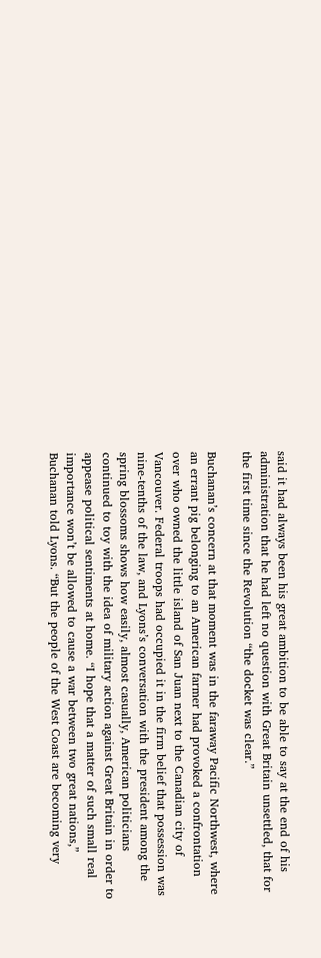said it had always been his great ambition to be able to say at the end of his administration that he had left no question with Great Britain unsettled, that for the first time since the Revolution “the docket was clear.”

Buchanan’s concern at that moment was in the faraway Pacific Northwest, where an errant pig belonging to an American farmer had provoked a confrontation over who owned the little island of San Juan next to the Canadian city of Vancouver. Federal troops had occupied it in the firm belief that possession was nine-tenths of the law, and Lyons’s conversation with the president among the spring blossoms shows how easily, almost casually, American politicians continued to toy with the idea of military action against Great Britain in order to appease political sentiments at home. “I hope that a matter of such small real importance won’t be allowed to cause a war between two great nations,” Buchanan told Lyons. “But the people of the West Coast are becoming very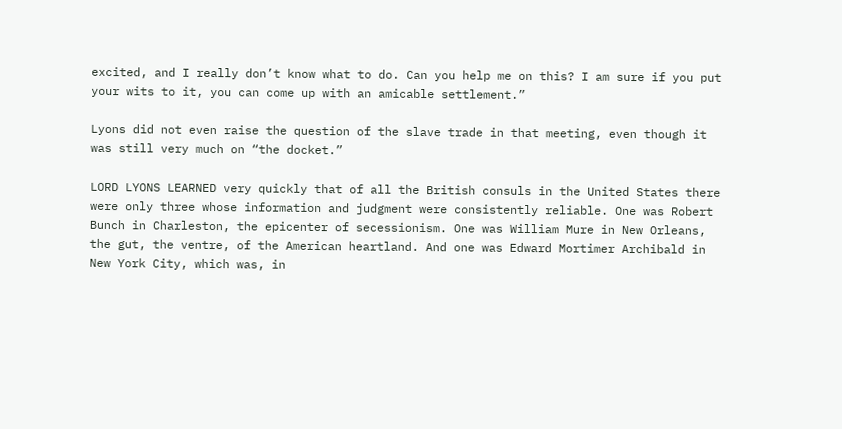excited, and I really don’t know what to do. Can you help me on this? I am sure if you put your wits to it, you can come up with an amicable settlement.”

Lyons did not even raise the question of the slave trade in that meeting, even though it was still very much on “the docket.”

LORD LYONS LEARNED very quickly that of all the British consuls in the United States there were only three whose information and judgment were consistently reliable. One was Robert Bunch in Charleston, the epicenter of secessionism. One was William Mure in New Orleans, the gut, the ventre, of the American heartland. And one was Edward Mortimer Archibald in New York City, which was, in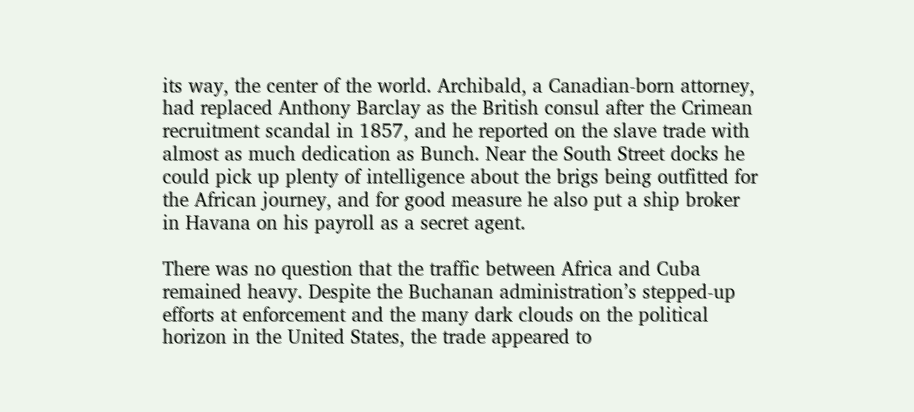its way, the center of the world. Archibald, a Canadian-born attorney, had replaced Anthony Barclay as the British consul after the Crimean recruitment scandal in 1857, and he reported on the slave trade with almost as much dedication as Bunch. Near the South Street docks he could pick up plenty of intelligence about the brigs being outfitted for the African journey, and for good measure he also put a ship broker in Havana on his payroll as a secret agent.

There was no question that the traffic between Africa and Cuba remained heavy. Despite the Buchanan administration’s stepped-up efforts at enforcement and the many dark clouds on the political horizon in the United States, the trade appeared to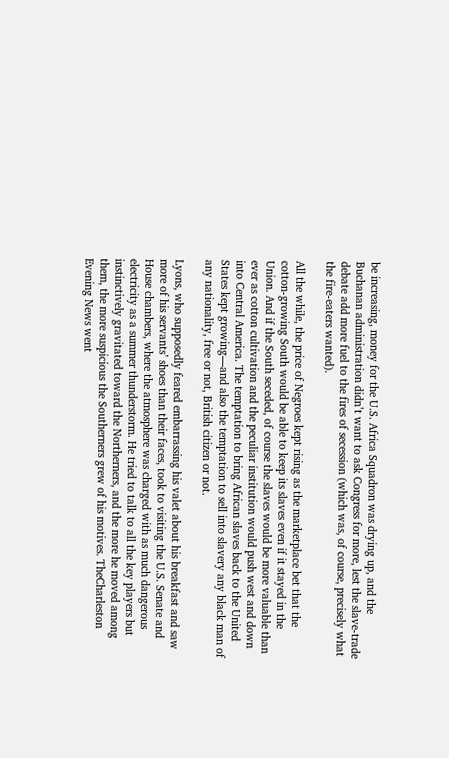be increasing, money for the U.S. Africa Squadron was drying up, and the Buchanan administration didn’t want to ask Congress for more, lest the slave-trade debate add more fuel to the fires of secession (which was, of course, precisely what the fire-eaters wanted).

All the while, the price of Negroes kept rising as the marketplace bet that the cotton-growing South would be able to keep its slaves even if it stayed in the Union. And if the South seceded, of course the slaves would be more valuable than ever as cotton cultivation and the peculiar institution would push west and down into Central America. The temptation to bring African slaves back to the United States kept growing—and also the temptation to sell into slavery any black man of any nationality, free or not, British citizen or not.

Lyons, who supposedly feared embarrassing his valet about his breakfast and saw more of his servants’ shoes than their faces, took to visiting the U.S. Senate and House chambers, where the atmosphere was charged with as much dangerous electricity as a summer thunderstorm. He tried to talk to all the key players but instinctively gravitated toward the Northerners, and the more he moved among them, the more suspicious the Southerners grew of his motives. TheCharleston Evening News went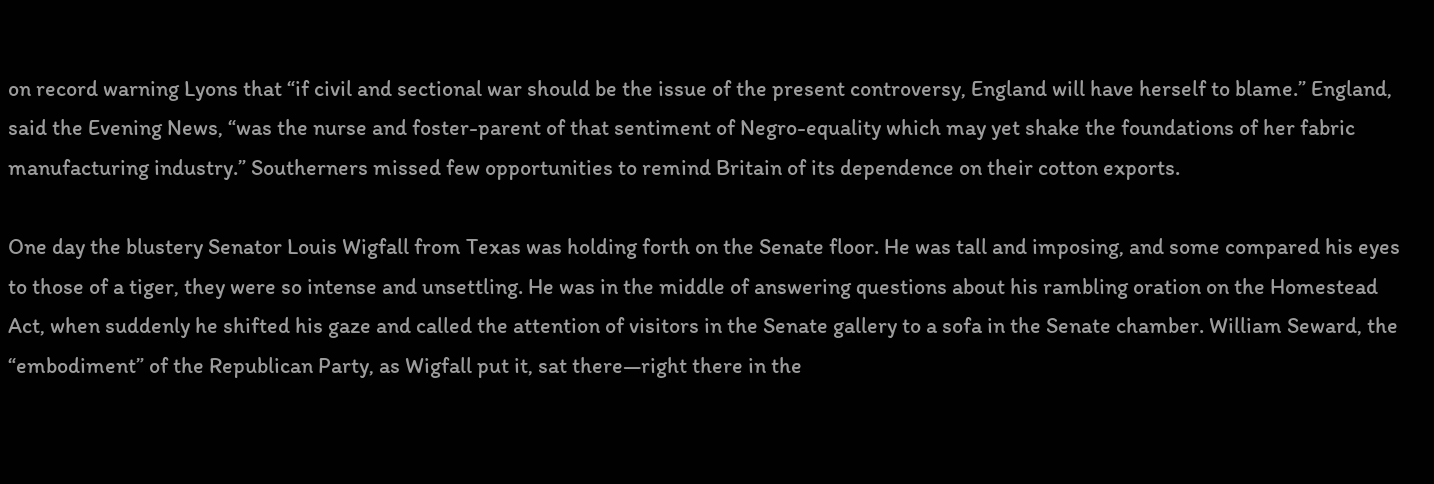on record warning Lyons that “if civil and sectional war should be the issue of the present controversy, England will have herself to blame.” England, said the Evening News, “was the nurse and foster-parent of that sentiment of Negro-equality which may yet shake the foundations of her fabric manufacturing industry.” Southerners missed few opportunities to remind Britain of its dependence on their cotton exports.

One day the blustery Senator Louis Wigfall from Texas was holding forth on the Senate floor. He was tall and imposing, and some compared his eyes to those of a tiger, they were so intense and unsettling. He was in the middle of answering questions about his rambling oration on the Homestead Act, when suddenly he shifted his gaze and called the attention of visitors in the Senate gallery to a sofa in the Senate chamber. William Seward, the “embodiment” of the Republican Party, as Wigfall put it, sat there—right there in the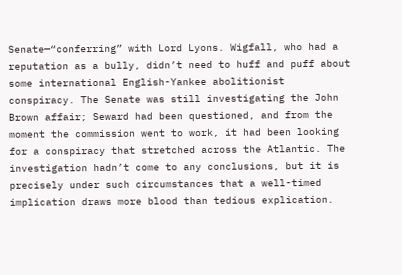Senate—“conferring” with Lord Lyons. Wigfall, who had a reputation as a bully, didn’t need to huff and puff about some international English-Yankee abolitionist conspiracy. The Senate was still investigating the John Brown affair; Seward had been questioned, and from the moment the commission went to work, it had been looking for a conspiracy that stretched across the Atlantic. The investigation hadn’t come to any conclusions, but it is precisely under such circumstances that a well-timed implication draws more blood than tedious explication.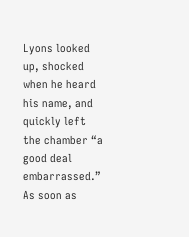Lyons looked up, shocked when he heard his name, and quickly left the chamber “a good deal embarrassed.” As soon as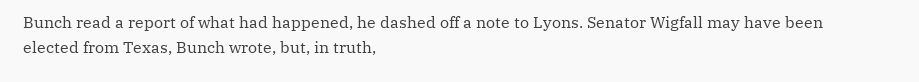Bunch read a report of what had happened, he dashed off a note to Lyons. Senator Wigfall may have been elected from Texas, Bunch wrote, but, in truth,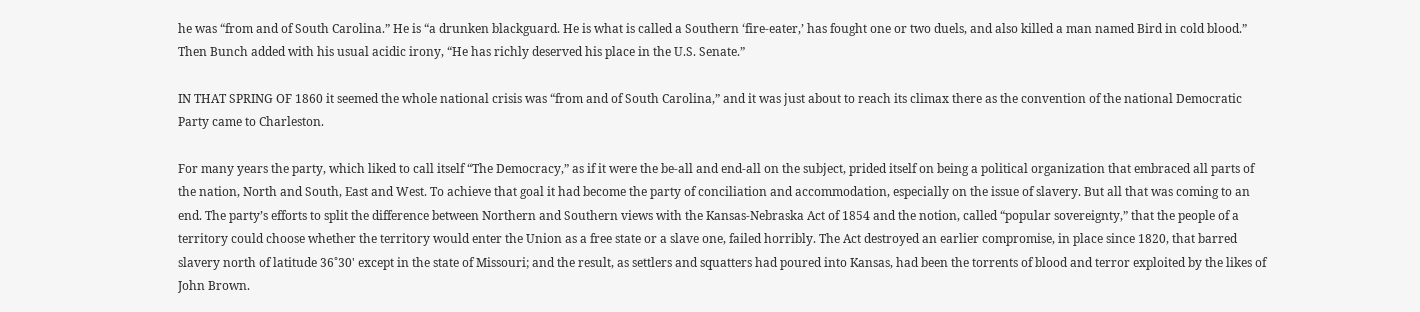he was “from and of South Carolina.” He is “a drunken blackguard. He is what is called a Southern ‘fire-eater,’ has fought one or two duels, and also killed a man named Bird in cold blood.” Then Bunch added with his usual acidic irony, “He has richly deserved his place in the U.S. Senate.”

IN THAT SPRING OF 1860 it seemed the whole national crisis was “from and of South Carolina,” and it was just about to reach its climax there as the convention of the national Democratic Party came to Charleston.

For many years the party, which liked to call itself “The Democracy,” as if it were the be-all and end-all on the subject, prided itself on being a political organization that embraced all parts of the nation, North and South, East and West. To achieve that goal it had become the party of conciliation and accommodation, especially on the issue of slavery. But all that was coming to an end. The party’s efforts to split the difference between Northern and Southern views with the Kansas-Nebraska Act of 1854 and the notion, called “popular sovereignty,” that the people of a territory could choose whether the territory would enter the Union as a free state or a slave one, failed horribly. The Act destroyed an earlier compromise, in place since 1820, that barred slavery north of latitude 36˚30' except in the state of Missouri; and the result, as settlers and squatters had poured into Kansas, had been the torrents of blood and terror exploited by the likes of John Brown.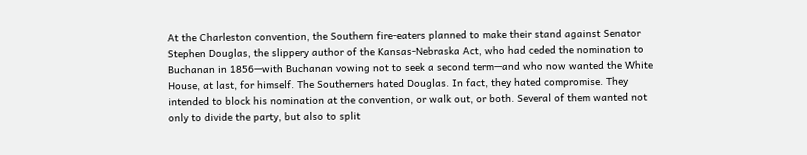At the Charleston convention, the Southern fire-eaters planned to make their stand against Senator Stephen Douglas, the slippery author of the Kansas-Nebraska Act, who had ceded the nomination to Buchanan in 1856—with Buchanan vowing not to seek a second term—and who now wanted the White House, at last, for himself. The Southerners hated Douglas. In fact, they hated compromise. They intended to block his nomination at the convention, or walk out, or both. Several of them wanted not only to divide the party, but also to split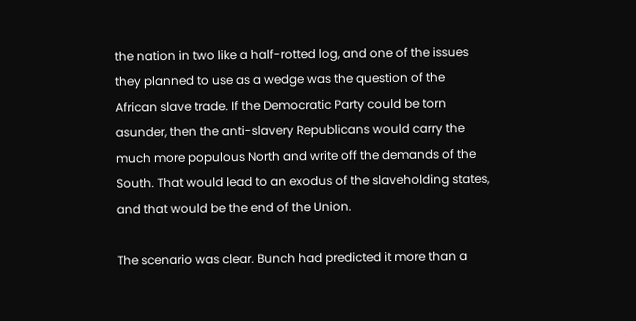the nation in two like a half-rotted log, and one of the issues they planned to use as a wedge was the question of the African slave trade. If the Democratic Party could be torn asunder, then the anti-slavery Republicans would carry the much more populous North and write off the demands of the South. That would lead to an exodus of the slaveholding states, and that would be the end of the Union.

The scenario was clear. Bunch had predicted it more than a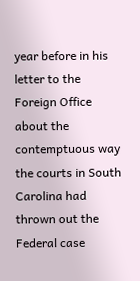year before in his letter to the Foreign Office about the contemptuous way the courts in South Carolina had thrown out the Federal case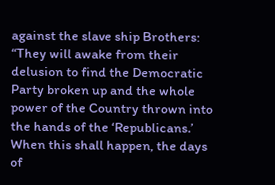against the slave ship Brothers: “They will awake from their delusion to find the Democratic Party broken up and the whole power of the Country thrown into the hands of the ‘Republicans.’ When this shall happen, the days of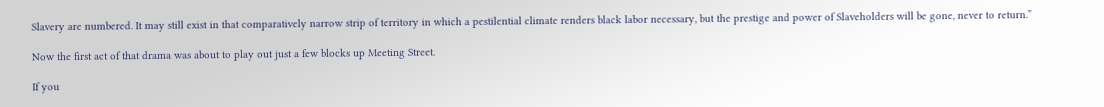Slavery are numbered. It may still exist in that comparatively narrow strip of territory in which a pestilential climate renders black labor necessary, but the prestige and power of Slaveholders will be gone, never to return.”

Now the first act of that drama was about to play out just a few blocks up Meeting Street.

If you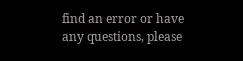find an error or have any questions, please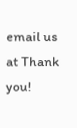email us at Thank you!